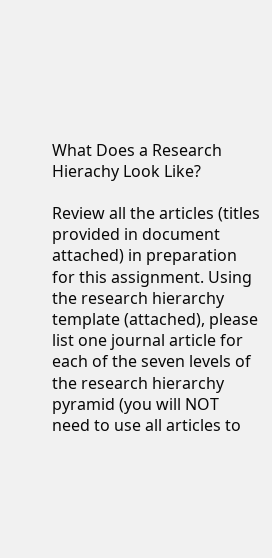What Does a Research Hierachy Look Like?

Review all the articles (titles provided in document attached) in preparation for this assignment. Using the research hierarchy template (attached), please list one journal article for each of the seven levels of the research hierarchy pyramid (you will NOT need to use all articles to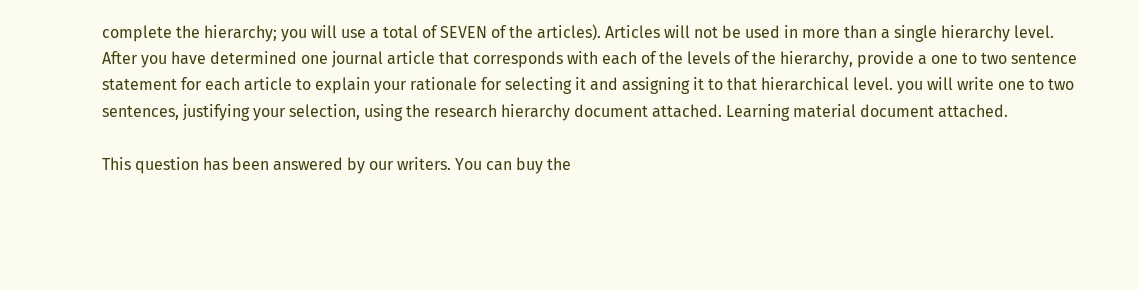complete the hierarchy; you will use a total of SEVEN of the articles). Articles will not be used in more than a single hierarchy level.
After you have determined one journal article that corresponds with each of the levels of the hierarchy, provide a one to two sentence statement for each article to explain your rationale for selecting it and assigning it to that hierarchical level. you will write one to two sentences, justifying your selection, using the research hierarchy document attached. Learning material document attached.

This question has been answered by our writers. You can buy the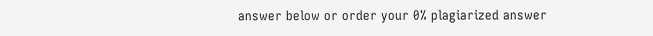answer below or order your 0% plagiarized answer